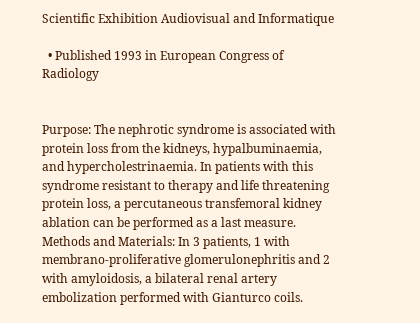Scientific Exhibition Audiovisual and Informatique

  • Published 1993 in European Congress of Radiology


Purpose: The nephrotic syndrome is associated with protein loss from the kidneys, hypalbuminaemia, and hypercholestrinaemia. In patients with this syndrome resistant to therapy and life threatening protein loss, a percutaneous transfemoral kidney ablation can be performed as a last measure. Methods and Materials: In 3 patients, 1 with membrano-proliferative glomerulonephritis and 2 with amyloidosis, a bilateral renal artery embolization performed with Gianturco coils.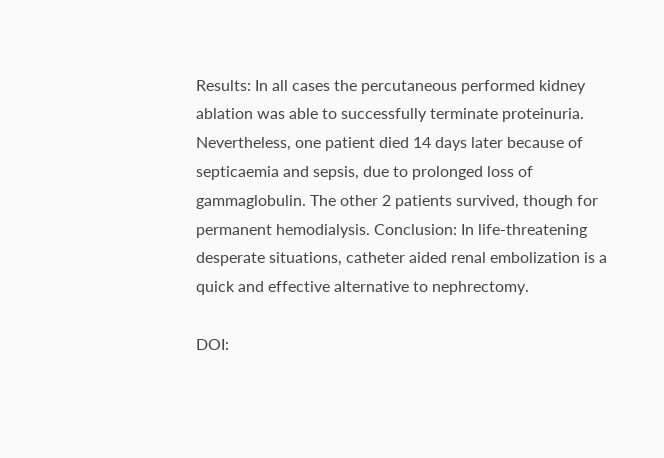Results: In all cases the percutaneous performed kidney ablation was able to successfully terminate proteinuria. Nevertheless, one patient died 14 days later because of septicaemia and sepsis, due to prolonged loss of gammaglobulin. The other 2 patients survived, though for permanent hemodialysis. Conclusion: In life-threatening desperate situations, catheter aided renal embolization is a quick and effective alternative to nephrectomy.

DOI: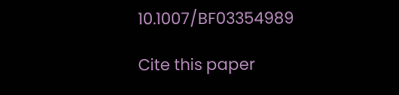10.1007/BF03354989

Cite this paper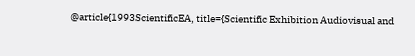@article{1993ScientificEA, title={Scientific Exhibition Audiovisual and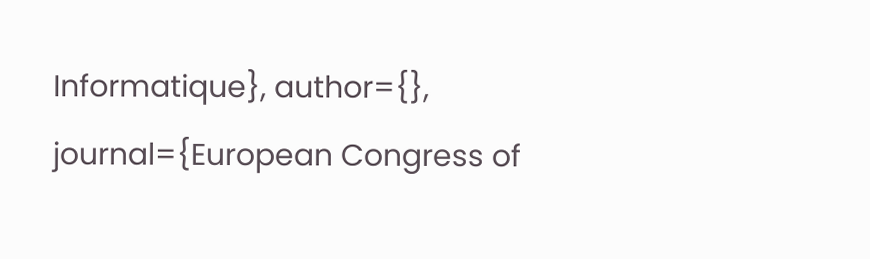Informatique}, author={}, journal={European Congress of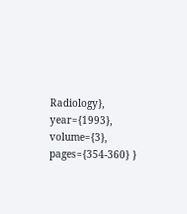Radiology}, year={1993}, volume={3}, pages={354-360} }